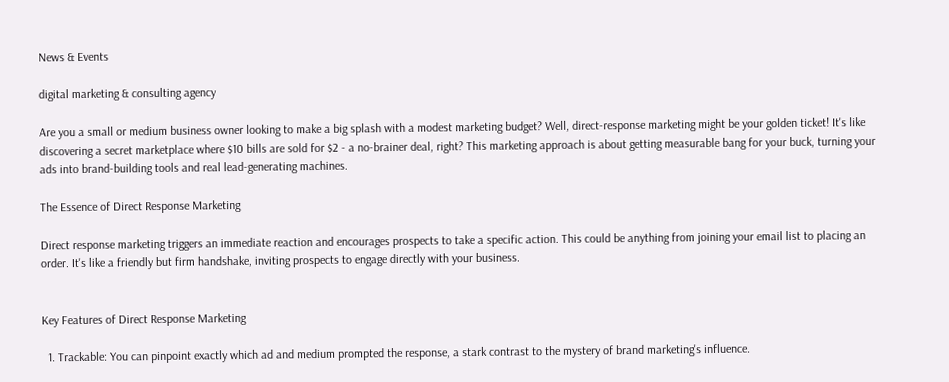News & Events

digital marketing & consulting agency

Are you a small or medium business owner looking to make a big splash with a modest marketing budget? Well, direct-response marketing might be your golden ticket! It's like discovering a secret marketplace where $10 bills are sold for $2 - a no-brainer deal, right? This marketing approach is about getting measurable bang for your buck, turning your ads into brand-building tools and real lead-generating machines.

The Essence of Direct Response Marketing

Direct response marketing triggers an immediate reaction and encourages prospects to take a specific action. This could be anything from joining your email list to placing an order. It's like a friendly but firm handshake, inviting prospects to engage directly with your business.


Key Features of Direct Response Marketing

  1. Trackable: You can pinpoint exactly which ad and medium prompted the response, a stark contrast to the mystery of brand marketing's influence.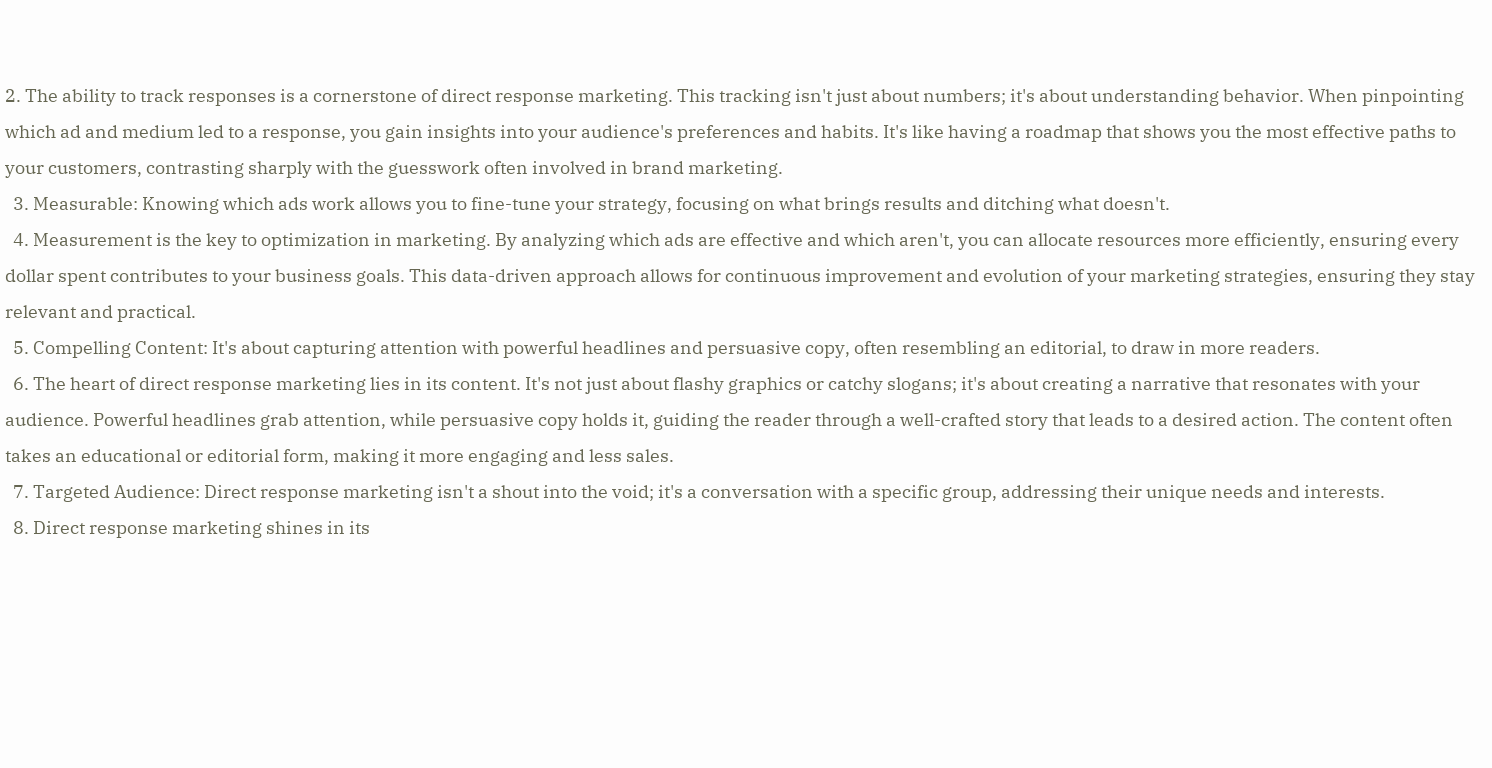2. The ability to track responses is a cornerstone of direct response marketing. This tracking isn't just about numbers; it's about understanding behavior. When pinpointing which ad and medium led to a response, you gain insights into your audience's preferences and habits. It's like having a roadmap that shows you the most effective paths to your customers, contrasting sharply with the guesswork often involved in brand marketing.
  3. Measurable: Knowing which ads work allows you to fine-tune your strategy, focusing on what brings results and ditching what doesn't.
  4. Measurement is the key to optimization in marketing. By analyzing which ads are effective and which aren't, you can allocate resources more efficiently, ensuring every dollar spent contributes to your business goals. This data-driven approach allows for continuous improvement and evolution of your marketing strategies, ensuring they stay relevant and practical.
  5. Compelling Content: It's about capturing attention with powerful headlines and persuasive copy, often resembling an editorial, to draw in more readers.
  6. The heart of direct response marketing lies in its content. It's not just about flashy graphics or catchy slogans; it's about creating a narrative that resonates with your audience. Powerful headlines grab attention, while persuasive copy holds it, guiding the reader through a well-crafted story that leads to a desired action. The content often takes an educational or editorial form, making it more engaging and less sales.
  7. Targeted Audience: Direct response marketing isn't a shout into the void; it's a conversation with a specific group, addressing their unique needs and interests.
  8. Direct response marketing shines in its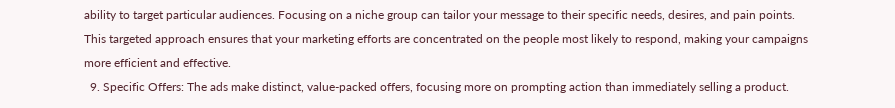ability to target particular audiences. Focusing on a niche group can tailor your message to their specific needs, desires, and pain points. This targeted approach ensures that your marketing efforts are concentrated on the people most likely to respond, making your campaigns more efficient and effective.
  9. Specific Offers: The ads make distinct, value-packed offers, focusing more on prompting action than immediately selling a product.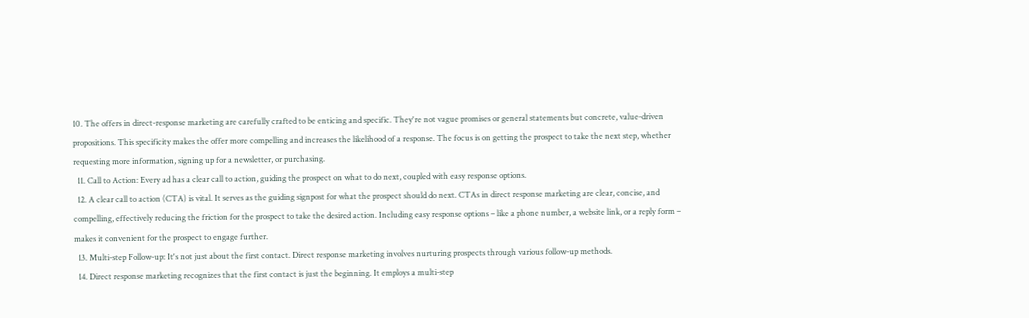10. The offers in direct-response marketing are carefully crafted to be enticing and specific. They're not vague promises or general statements but concrete, value-driven propositions. This specificity makes the offer more compelling and increases the likelihood of a response. The focus is on getting the prospect to take the next step, whether requesting more information, signing up for a newsletter, or purchasing.
  11. Call to Action: Every ad has a clear call to action, guiding the prospect on what to do next, coupled with easy response options.
  12. A clear call to action (CTA) is vital. It serves as the guiding signpost for what the prospect should do next. CTAs in direct response marketing are clear, concise, and compelling, effectively reducing the friction for the prospect to take the desired action. Including easy response options – like a phone number, a website link, or a reply form – makes it convenient for the prospect to engage further.
  13. Multi-step Follow-up: It's not just about the first contact. Direct response marketing involves nurturing prospects through various follow-up methods.
  14. Direct response marketing recognizes that the first contact is just the beginning. It employs a multi-step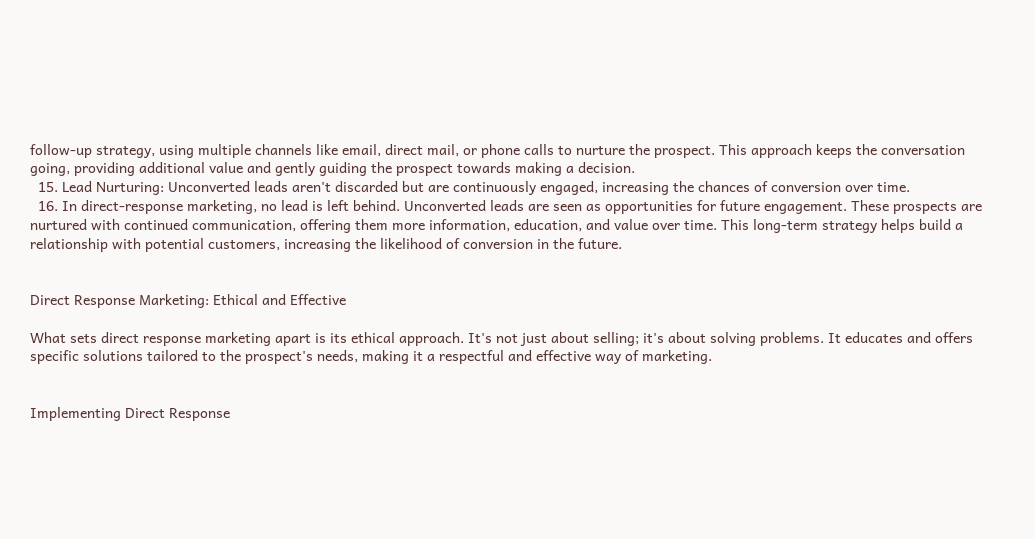follow-up strategy, using multiple channels like email, direct mail, or phone calls to nurture the prospect. This approach keeps the conversation going, providing additional value and gently guiding the prospect towards making a decision.
  15. Lead Nurturing: Unconverted leads aren't discarded but are continuously engaged, increasing the chances of conversion over time.
  16. In direct-response marketing, no lead is left behind. Unconverted leads are seen as opportunities for future engagement. These prospects are nurtured with continued communication, offering them more information, education, and value over time. This long-term strategy helps build a relationship with potential customers, increasing the likelihood of conversion in the future.


Direct Response Marketing: Ethical and Effective

What sets direct response marketing apart is its ethical approach. It's not just about selling; it's about solving problems. It educates and offers specific solutions tailored to the prospect's needs, making it a respectful and effective way of marketing.


Implementing Direct Response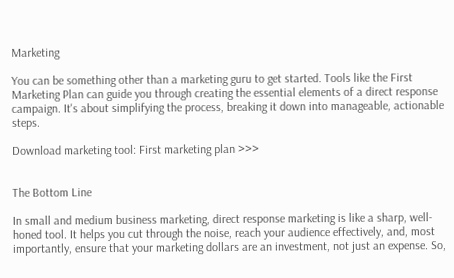Marketing

You can be something other than a marketing guru to get started. Tools like the First Marketing Plan can guide you through creating the essential elements of a direct response campaign. It's about simplifying the process, breaking it down into manageable, actionable steps.

Download marketing tool: First marketing plan >>>


The Bottom Line

In small and medium business marketing, direct response marketing is like a sharp, well-honed tool. It helps you cut through the noise, reach your audience effectively, and, most importantly, ensure that your marketing dollars are an investment, not just an expense. So,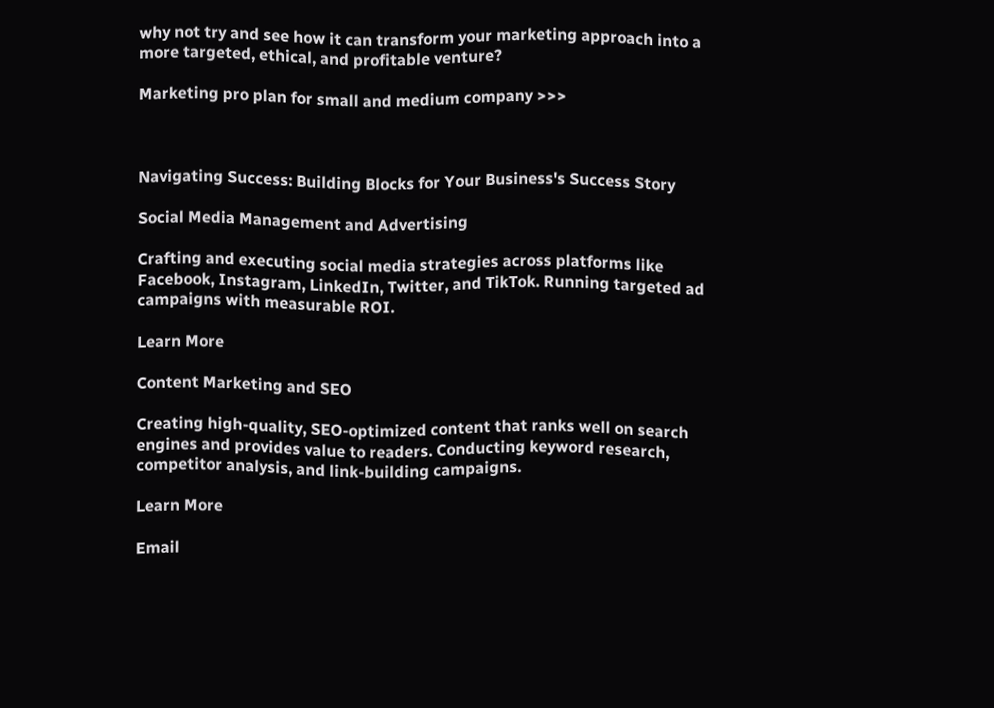why not try and see how it can transform your marketing approach into a more targeted, ethical, and profitable venture?

Marketing pro plan for small and medium company >>>



Navigating Success: Building Blocks for Your Business's Success Story

Social Media Management and Advertising

Crafting and executing social media strategies across platforms like Facebook, Instagram, LinkedIn, Twitter, and TikTok. Running targeted ad campaigns with measurable ROI.

Learn More

Content Marketing and SEO

Creating high-quality, SEO-optimized content that ranks well on search engines and provides value to readers. Conducting keyword research, competitor analysis, and link-building campaigns.

Learn More

Email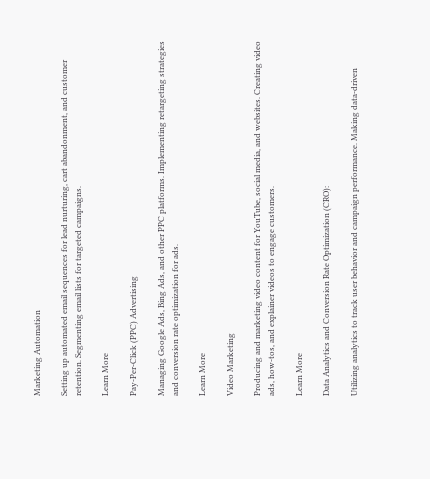Marketing Automation

Setting up automated email sequences for lead nurturing, cart abandonment, and customer retention. Segmenting email lists for targeted campaigns.

Learn More

Pay-Per-Click (PPC) Advertising

Managing Google Ads, Bing Ads, and other PPC platforms. Implementing retargeting strategies and conversion rate optimization for ads.

Learn More

Video Marketing

Producing and marketing video content for YouTube, social media, and websites. Creating video ads, how-tos, and explainer videos to engage customers.

Learn More

Data Analytics and Conversion Rate Optimization (CRO):

Utilizing analytics to track user behavior and campaign performance. Making data-driven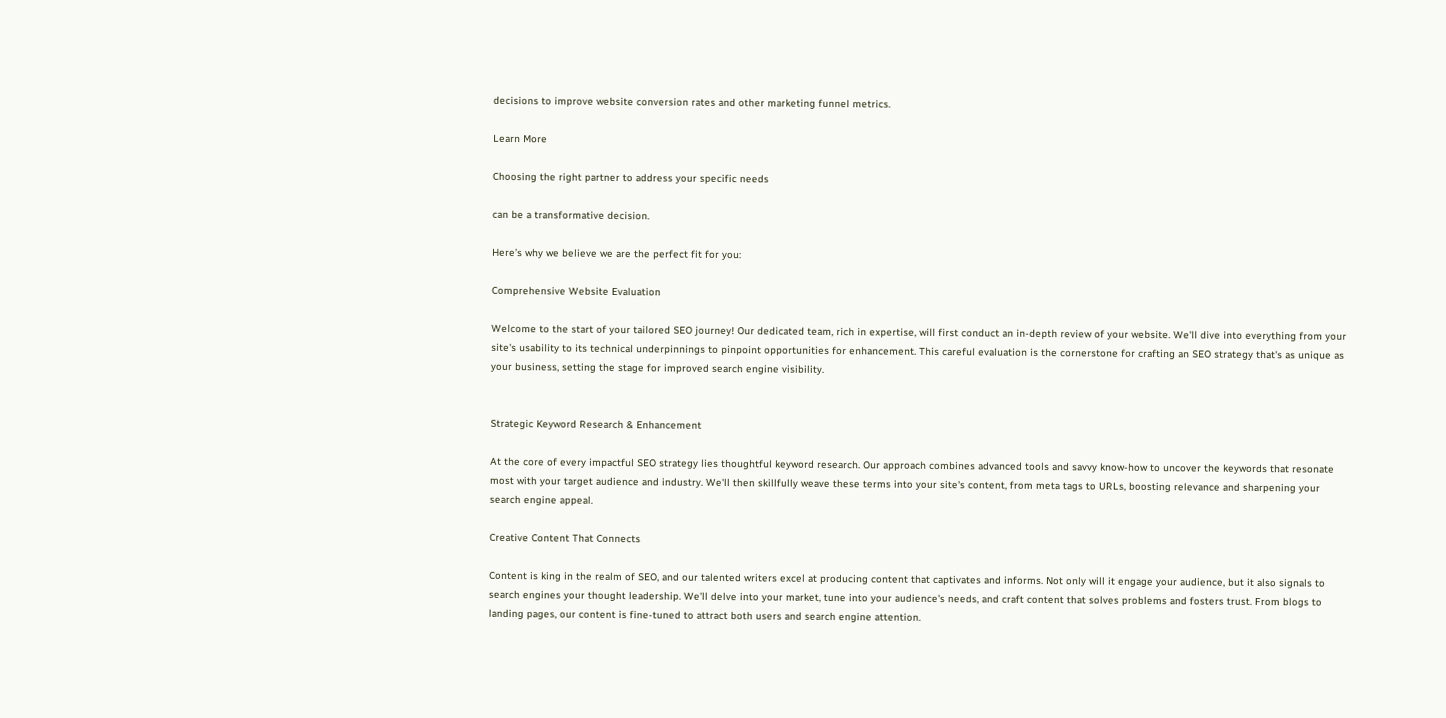decisions to improve website conversion rates and other marketing funnel metrics.

Learn More

Choosing the right partner to address your specific needs

can be a transformative decision.

Here’s why we believe we are the perfect fit for you:

Comprehensive Website Evaluation

Welcome to the start of your tailored SEO journey! Our dedicated team, rich in expertise, will first conduct an in-depth review of your website. We'll dive into everything from your site's usability to its technical underpinnings to pinpoint opportunities for enhancement. This careful evaluation is the cornerstone for crafting an SEO strategy that's as unique as your business, setting the stage for improved search engine visibility.


Strategic Keyword Research & Enhancement

At the core of every impactful SEO strategy lies thoughtful keyword research. Our approach combines advanced tools and savvy know-how to uncover the keywords that resonate most with your target audience and industry. We'll then skillfully weave these terms into your site's content, from meta tags to URLs, boosting relevance and sharpening your search engine appeal.

Creative Content That Connects

Content is king in the realm of SEO, and our talented writers excel at producing content that captivates and informs. Not only will it engage your audience, but it also signals to search engines your thought leadership. We'll delve into your market, tune into your audience's needs, and craft content that solves problems and fosters trust. From blogs to landing pages, our content is fine-tuned to attract both users and search engine attention.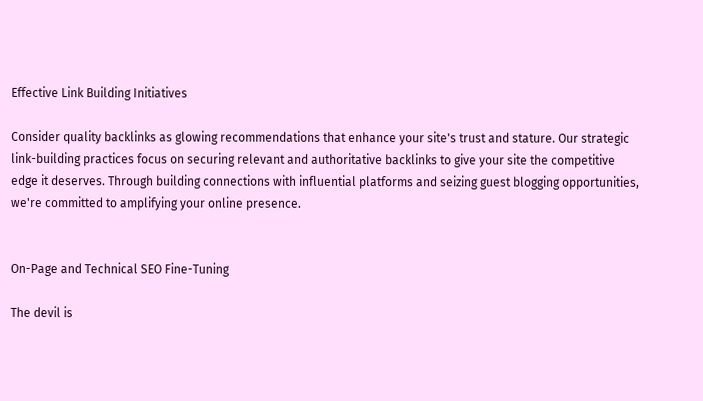Effective Link Building Initiatives

Consider quality backlinks as glowing recommendations that enhance your site's trust and stature. Our strategic link-building practices focus on securing relevant and authoritative backlinks to give your site the competitive edge it deserves. Through building connections with influential platforms and seizing guest blogging opportunities, we're committed to amplifying your online presence.


On-Page and Technical SEO Fine-Tuning

The devil is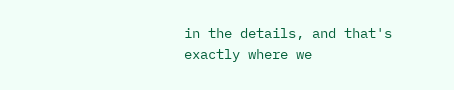in the details, and that's exactly where we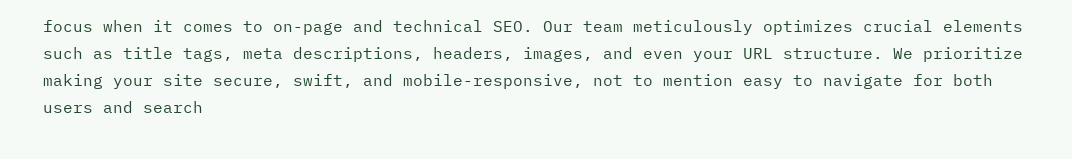focus when it comes to on-page and technical SEO. Our team meticulously optimizes crucial elements such as title tags, meta descriptions, headers, images, and even your URL structure. We prioritize making your site secure, swift, and mobile-responsive, not to mention easy to navigate for both users and search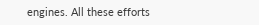engines. All these efforts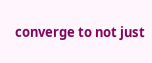converge to not just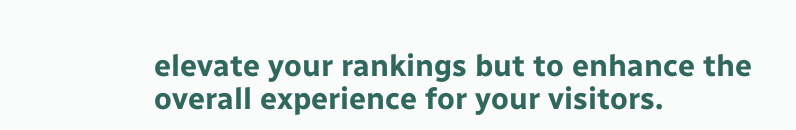elevate your rankings but to enhance the overall experience for your visitors.